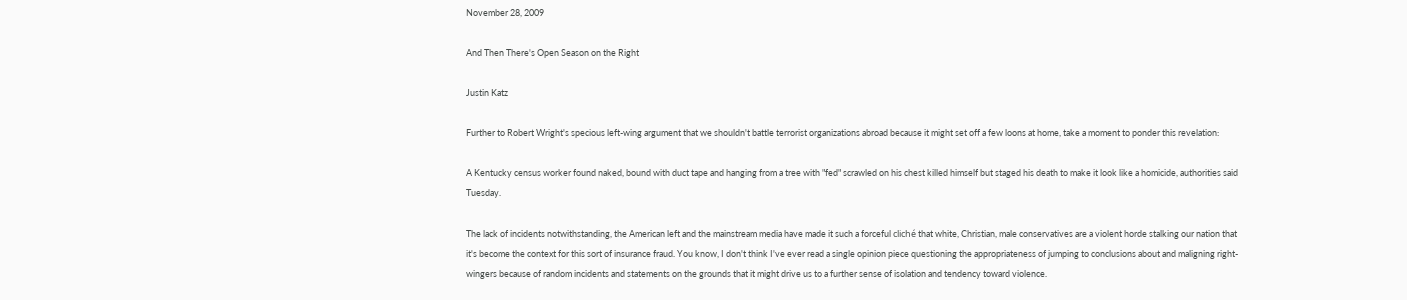November 28, 2009

And Then There's Open Season on the Right

Justin Katz

Further to Robert Wright's specious left-wing argument that we shouldn't battle terrorist organizations abroad because it might set off a few loons at home, take a moment to ponder this revelation:

A Kentucky census worker found naked, bound with duct tape and hanging from a tree with "fed" scrawled on his chest killed himself but staged his death to make it look like a homicide, authorities said Tuesday.

The lack of incidents notwithstanding, the American left and the mainstream media have made it such a forceful cliché that white, Christian, male conservatives are a violent horde stalking our nation that it's become the context for this sort of insurance fraud. You know, I don't think I've ever read a single opinion piece questioning the appropriateness of jumping to conclusions about and maligning right-wingers because of random incidents and statements on the grounds that it might drive us to a further sense of isolation and tendency toward violence.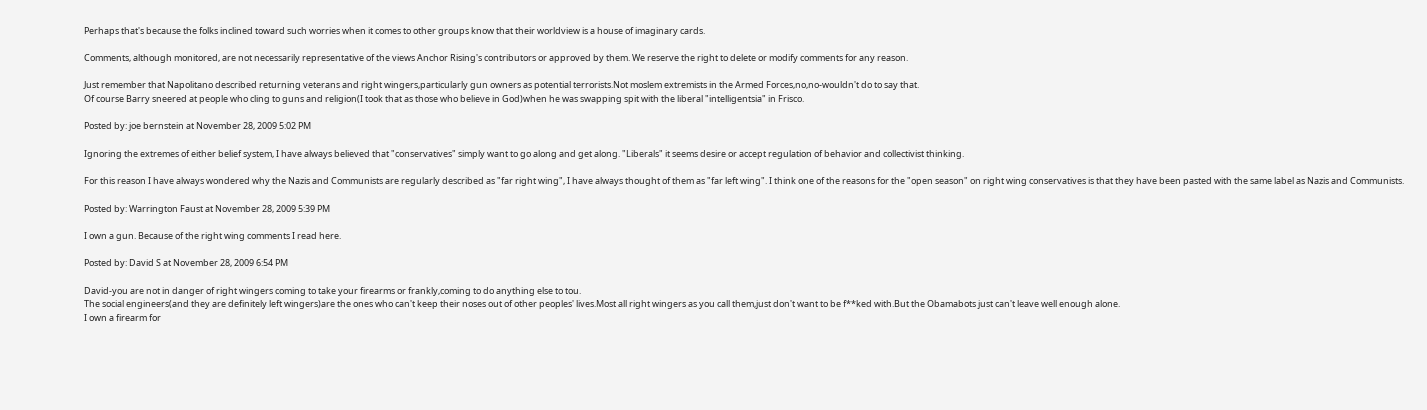Perhaps that's because the folks inclined toward such worries when it comes to other groups know that their worldview is a house of imaginary cards.

Comments, although monitored, are not necessarily representative of the views Anchor Rising's contributors or approved by them. We reserve the right to delete or modify comments for any reason.

Just remember that Napolitano described returning veterans and right wingers,particularly gun owners as potential terrorists.Not moslem extremists in the Armed Forces,no,no-wouldn't do to say that.
Of course Barry sneered at people who cling to guns and religion(I took that as those who believe in God)when he was swapping spit with the liberal "intelligentsia" in Frisco.

Posted by: joe bernstein at November 28, 2009 5:02 PM

Ignoring the extremes of either belief system, I have always believed that "conservatives" simply want to go along and get along. "Liberals" it seems desire or accept regulation of behavior and collectivist thinking.

For this reason I have always wondered why the Nazis and Communists are regularly described as "far right wing", I have always thought of them as "far left wing". I think one of the reasons for the "open season" on right wing conservatives is that they have been pasted with the same label as Nazis and Communists.

Posted by: Warrington Faust at November 28, 2009 5:39 PM

I own a gun. Because of the right wing comments I read here.

Posted by: David S at November 28, 2009 6:54 PM

David-you are not in danger of right wingers coming to take your firearms or frankly,coming to do anything else to tou.
The social engineers(and they are definitely left wingers)are the ones who can't keep their noses out of other peoples' lives.Most all right wingers as you call them,just don't want to be f**ked with.But the Obamabots just can't leave well enough alone.
I own a firearm for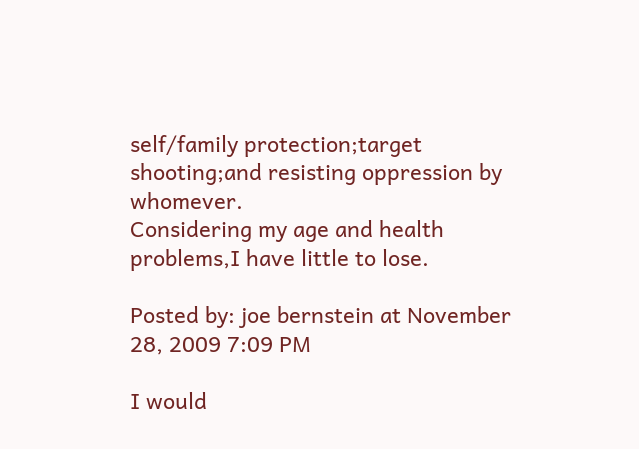self/family protection;target shooting;and resisting oppression by whomever.
Considering my age and health problems,I have little to lose.

Posted by: joe bernstein at November 28, 2009 7:09 PM

I would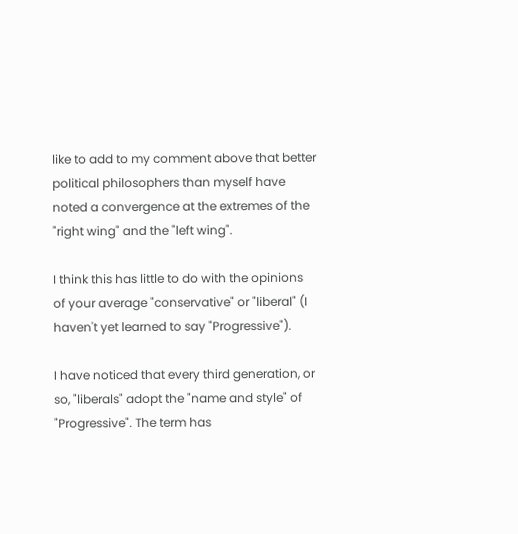like to add to my comment above that better political philosophers than myself have noted a convergence at the extremes of the "right wing" and the "left wing".

I think this has little to do with the opinions of your average "conservative" or "liberal" (I haven't yet learned to say "Progressive").

I have noticed that every third generation, or so, "liberals" adopt the "name and style" of "Progressive". The term has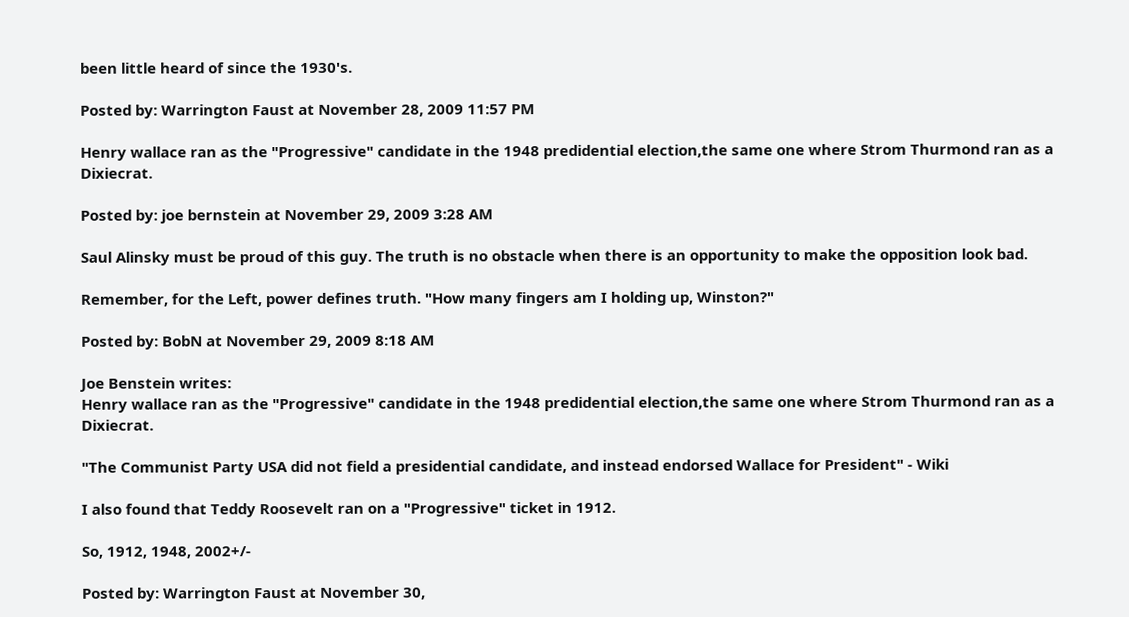been little heard of since the 1930's.

Posted by: Warrington Faust at November 28, 2009 11:57 PM

Henry wallace ran as the "Progressive" candidate in the 1948 predidential election,the same one where Strom Thurmond ran as a Dixiecrat.

Posted by: joe bernstein at November 29, 2009 3:28 AM

Saul Alinsky must be proud of this guy. The truth is no obstacle when there is an opportunity to make the opposition look bad.

Remember, for the Left, power defines truth. "How many fingers am I holding up, Winston?"

Posted by: BobN at November 29, 2009 8:18 AM

Joe Benstein writes:
Henry wallace ran as the "Progressive" candidate in the 1948 predidential election,the same one where Strom Thurmond ran as a Dixiecrat.

"The Communist Party USA did not field a presidential candidate, and instead endorsed Wallace for President" - Wiki

I also found that Teddy Roosevelt ran on a "Progressive" ticket in 1912.

So, 1912, 1948, 2002+/-

Posted by: Warrington Faust at November 30,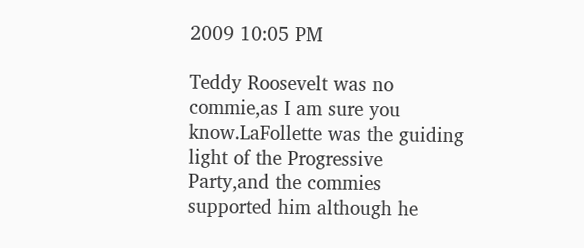2009 10:05 PM

Teddy Roosevelt was no commie,as I am sure you know.LaFollette was the guiding light of the Progressive Party,and the commies supported him although he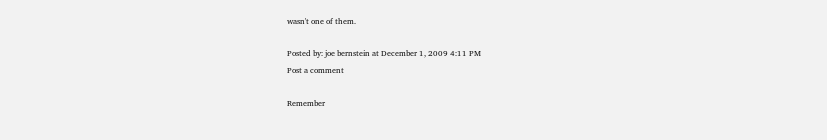wasn't one of them.

Posted by: joe bernstein at December 1, 2009 4:11 PM
Post a comment

Remember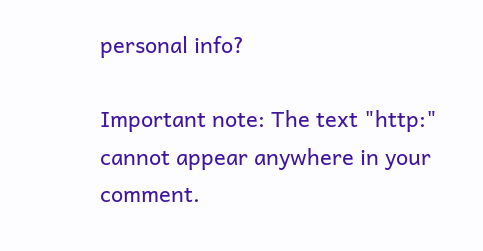personal info?

Important note: The text "http:" cannot appear anywhere in your comment.